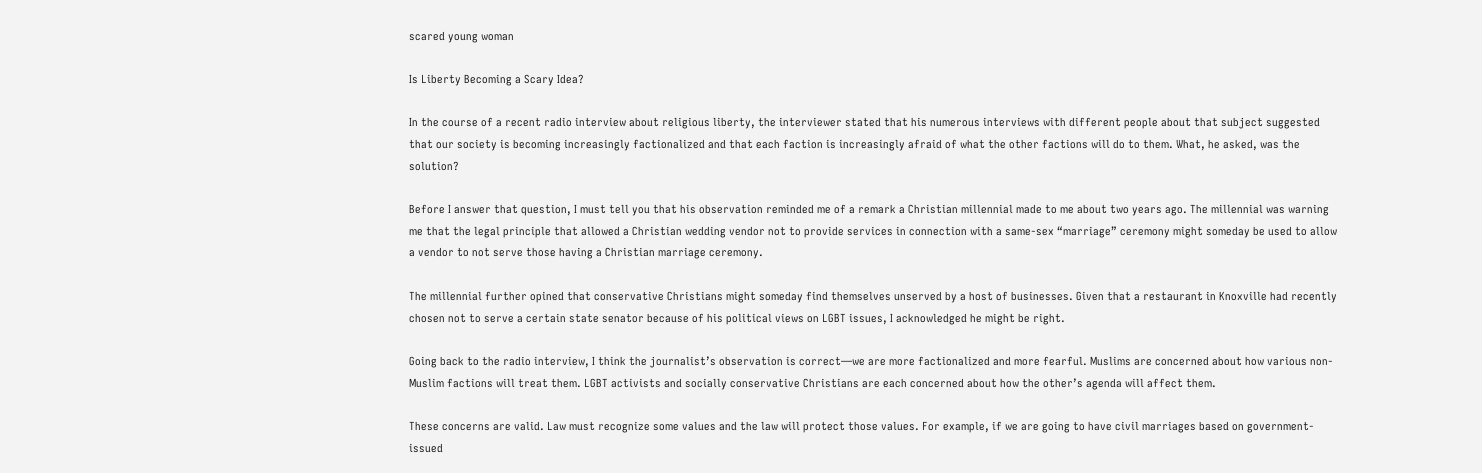scared young woman

Is Liberty Becoming a Scary Idea?

In the course of a recent radio interview about religious liberty, the interviewer stated that his numerous interviews with different people about that subject suggested that our society is becoming increasingly factionalized and that each faction is increasingly afraid of what the other factions will do to them. What, he asked, was the solution?

Before I answer that question, I must tell you that his observation reminded me of a remark a Christian millennial made to me about two years ago. The millennial was warning me that the legal principle that allowed a Christian wedding vendor not to provide services in connection with a same-sex “marriage” ceremony might someday be used to allow a vendor to not serve those having a Christian marriage ceremony.

The millennial further opined that conservative Christians might someday find themselves unserved by a host of businesses. Given that a restaurant in Knoxville had recently chosen not to serve a certain state senator because of his political views on LGBT issues, I acknowledged he might be right.

Going back to the radio interview, I think the journalist’s observation is correct—we are more factionalized and more fearful. Muslims are concerned about how various non-Muslim factions will treat them. LGBT activists and socially conservative Christians are each concerned about how the other’s agenda will affect them.

These concerns are valid. Law must recognize some values and the law will protect those values. For example, if we are going to have civil marriages based on government-issued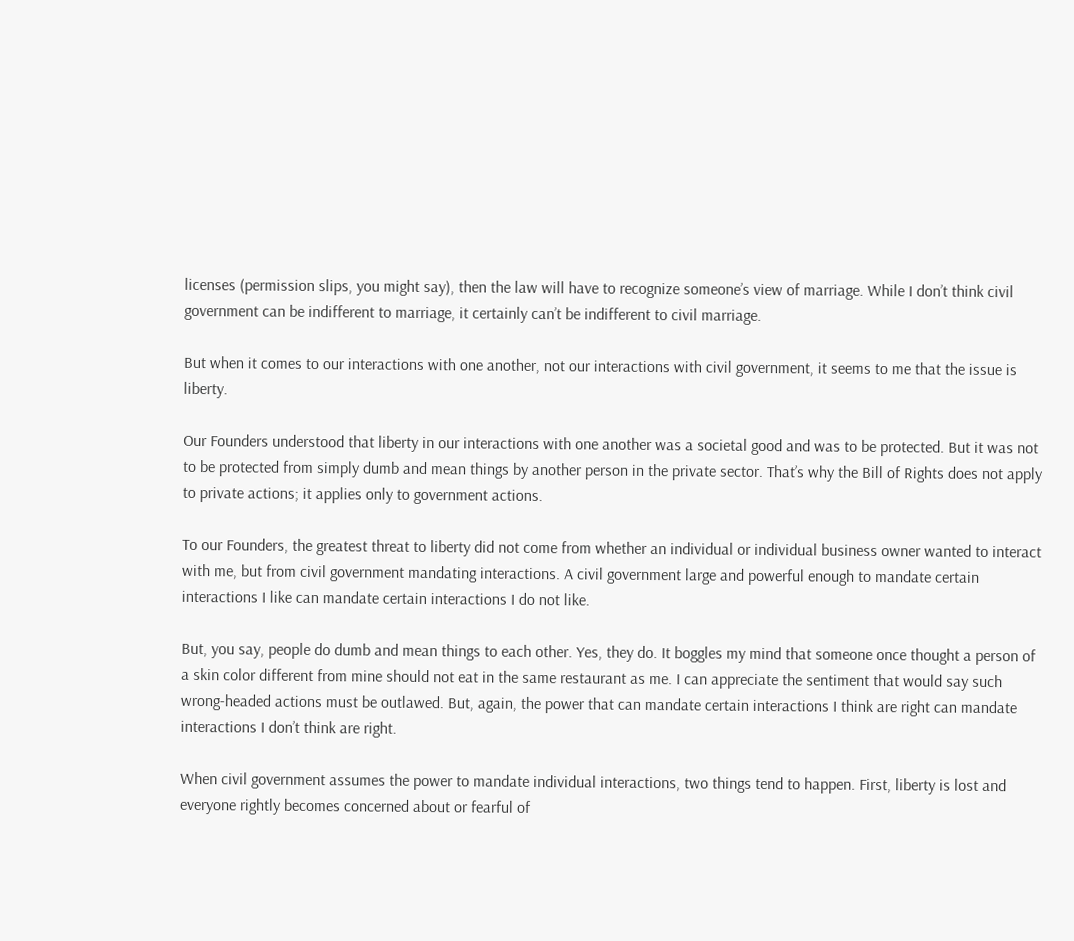licenses (permission slips, you might say), then the law will have to recognize someone’s view of marriage. While I don’t think civil government can be indifferent to marriage, it certainly can’t be indifferent to civil marriage.

But when it comes to our interactions with one another, not our interactions with civil government, it seems to me that the issue is liberty.

Our Founders understood that liberty in our interactions with one another was a societal good and was to be protected. But it was not to be protected from simply dumb and mean things by another person in the private sector. That’s why the Bill of Rights does not apply to private actions; it applies only to government actions.

To our Founders, the greatest threat to liberty did not come from whether an individual or individual business owner wanted to interact with me, but from civil government mandating interactions. A civil government large and powerful enough to mandate certain interactions I like can mandate certain interactions I do not like.

But, you say, people do dumb and mean things to each other. Yes, they do. It boggles my mind that someone once thought a person of a skin color different from mine should not eat in the same restaurant as me. I can appreciate the sentiment that would say such wrong-headed actions must be outlawed. But, again, the power that can mandate certain interactions I think are right can mandate interactions I don’t think are right.

When civil government assumes the power to mandate individual interactions, two things tend to happen. First, liberty is lost and everyone rightly becomes concerned about or fearful of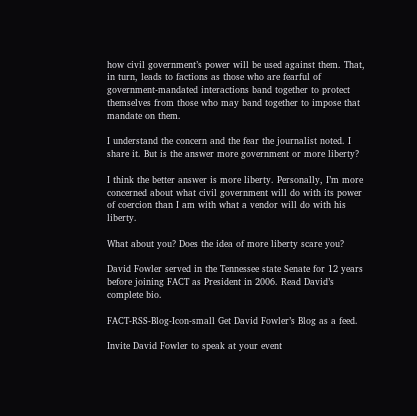how civil government’s power will be used against them. That, in turn, leads to factions as those who are fearful of government-mandated interactions band together to protect themselves from those who may band together to impose that mandate on them.

I understand the concern and the fear the journalist noted. I share it. But is the answer more government or more liberty?

I think the better answer is more liberty. Personally, I’m more concerned about what civil government will do with its power of coercion than I am with what a vendor will do with his liberty.

What about you? Does the idea of more liberty scare you?

David Fowler served in the Tennessee state Senate for 12 years before joining FACT as President in 2006. Read David’s complete bio.

FACT-RSS-Blog-Icon-small Get David Fowler’s Blog as a feed.

Invite David Fowler to speak at your event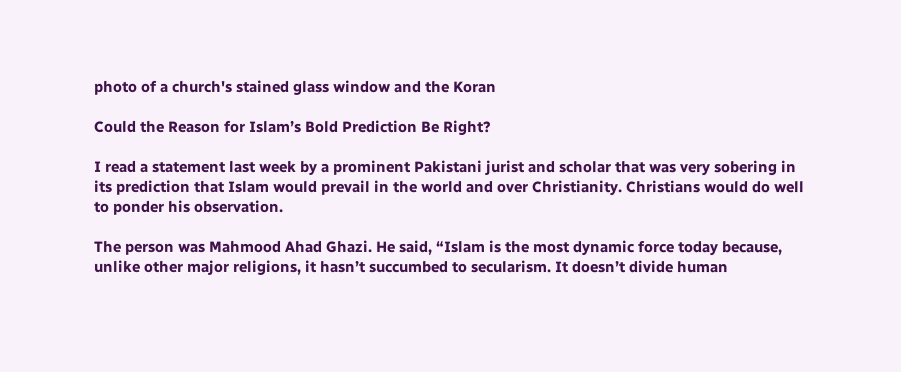photo of a church's stained glass window and the Koran

Could the Reason for Islam’s Bold Prediction Be Right?

I read a statement last week by a prominent Pakistani jurist and scholar that was very sobering in its prediction that Islam would prevail in the world and over Christianity. Christians would do well to ponder his observation.

The person was Mahmood Ahad Ghazi. He said, “Islam is the most dynamic force today because, unlike other major religions, it hasn’t succumbed to secularism. It doesn’t divide human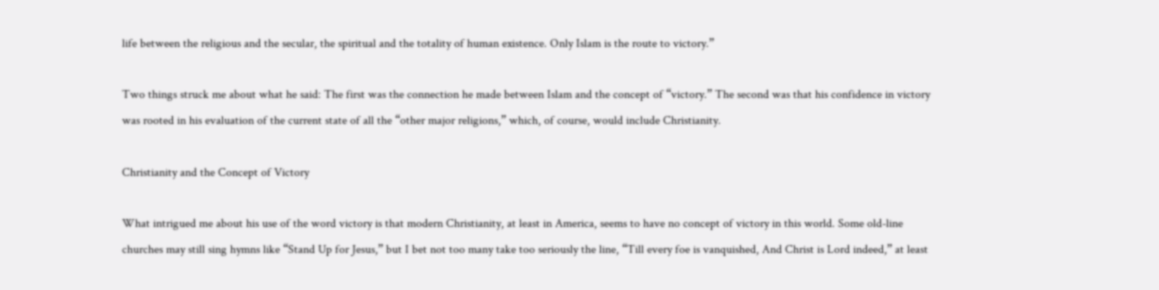life between the religious and the secular, the spiritual and the totality of human existence. Only Islam is the route to victory.”

Two things struck me about what he said: The first was the connection he made between Islam and the concept of “victory.” The second was that his confidence in victory was rooted in his evaluation of the current state of all the “other major religions,” which, of course, would include Christianity.

Christianity and the Concept of Victory

What intrigued me about his use of the word victory is that modern Christianity, at least in America, seems to have no concept of victory in this world. Some old-line churches may still sing hymns like “Stand Up for Jesus,” but I bet not too many take too seriously the line, “Till every foe is vanquished, And Christ is Lord indeed,” at least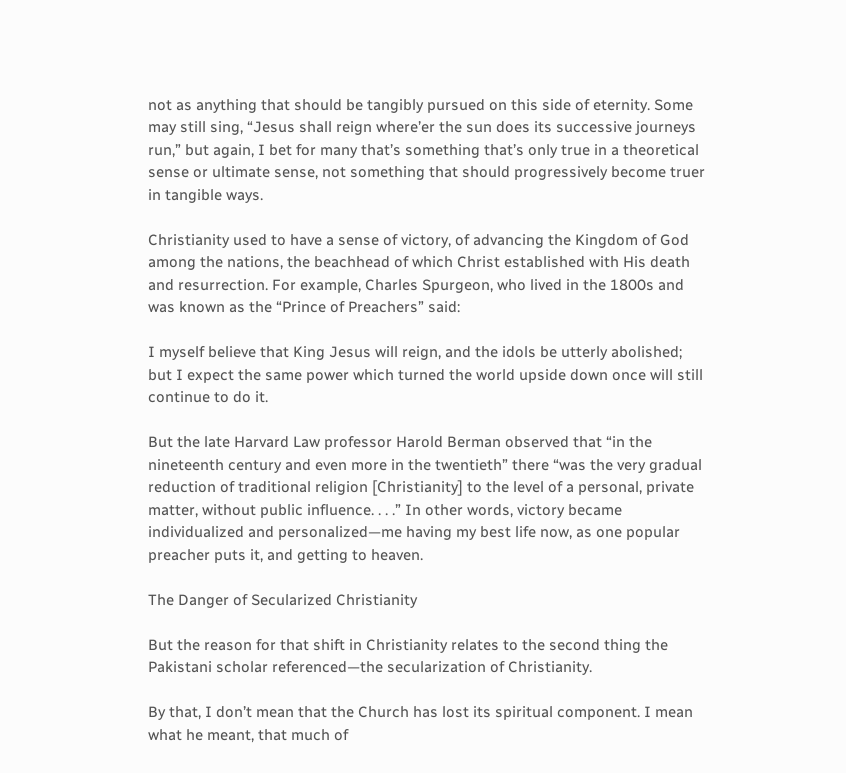not as anything that should be tangibly pursued on this side of eternity. Some may still sing, “Jesus shall reign where’er the sun does its successive journeys run,” but again, I bet for many that’s something that’s only true in a theoretical sense or ultimate sense, not something that should progressively become truer in tangible ways.

Christianity used to have a sense of victory, of advancing the Kingdom of God among the nations, the beachhead of which Christ established with His death and resurrection. For example, Charles Spurgeon, who lived in the 1800s and was known as the “Prince of Preachers” said:

I myself believe that King Jesus will reign, and the idols be utterly abolished; but I expect the same power which turned the world upside down once will still continue to do it.

But the late Harvard Law professor Harold Berman observed that “in the nineteenth century and even more in the twentieth” there “was the very gradual reduction of traditional religion [Christianity] to the level of a personal, private matter, without public influence. . . .” In other words, victory became individualized and personalized—me having my best life now, as one popular preacher puts it, and getting to heaven.

The Danger of Secularized Christianity

But the reason for that shift in Christianity relates to the second thing the Pakistani scholar referenced—the secularization of Christianity.

By that, I don’t mean that the Church has lost its spiritual component. I mean what he meant, that much of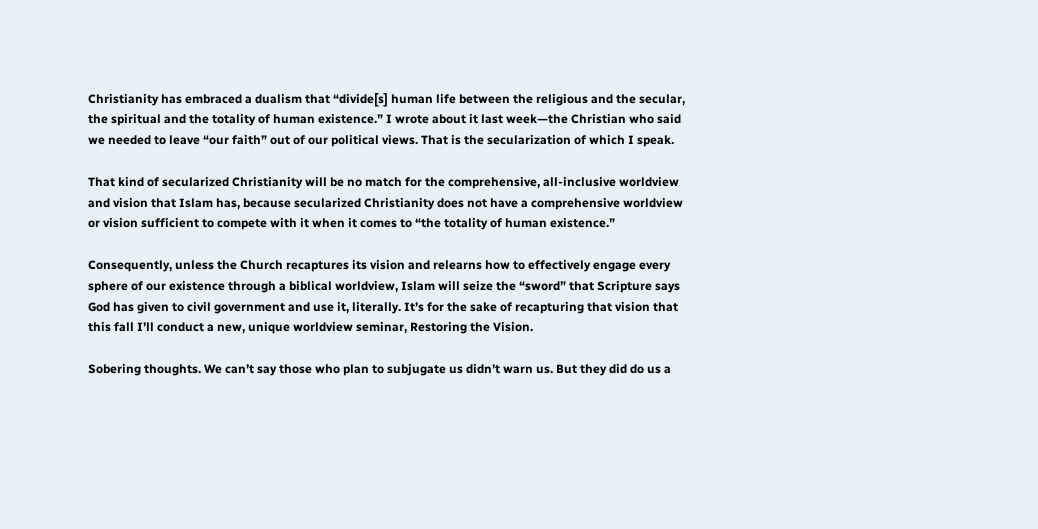Christianity has embraced a dualism that “divide[s] human life between the religious and the secular, the spiritual and the totality of human existence.” I wrote about it last week—the Christian who said we needed to leave “our faith” out of our political views. That is the secularization of which I speak.

That kind of secularized Christianity will be no match for the comprehensive, all-inclusive worldview and vision that Islam has, because secularized Christianity does not have a comprehensive worldview or vision sufficient to compete with it when it comes to “the totality of human existence.”

Consequently, unless the Church recaptures its vision and relearns how to effectively engage every sphere of our existence through a biblical worldview, Islam will seize the “sword” that Scripture says God has given to civil government and use it, literally. It’s for the sake of recapturing that vision that this fall I’ll conduct a new, unique worldview seminar, Restoring the Vision.

Sobering thoughts. We can’t say those who plan to subjugate us didn’t warn us. But they did do us a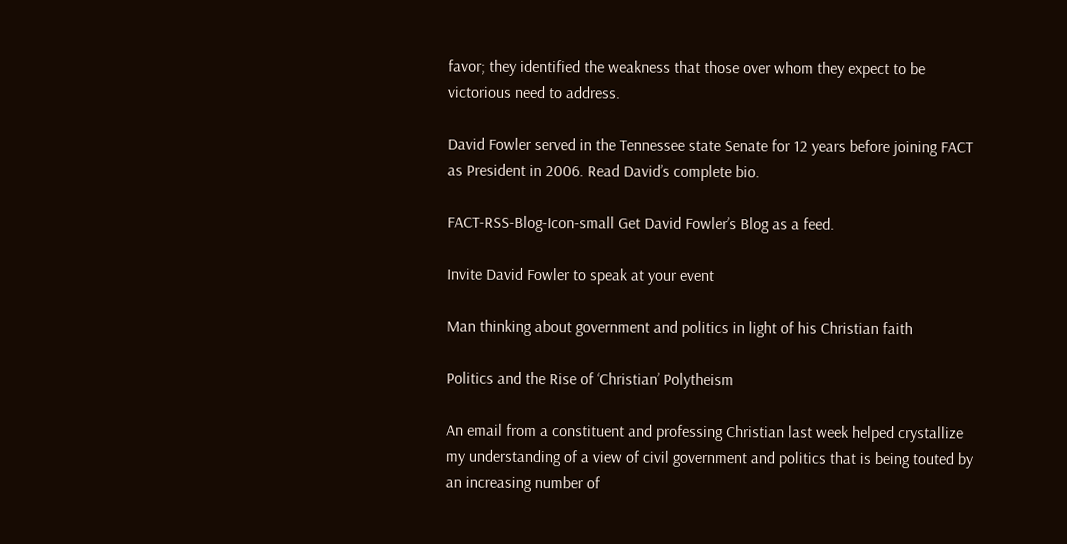favor; they identified the weakness that those over whom they expect to be victorious need to address.

David Fowler served in the Tennessee state Senate for 12 years before joining FACT as President in 2006. Read David’s complete bio.

FACT-RSS-Blog-Icon-small Get David Fowler’s Blog as a feed.

Invite David Fowler to speak at your event

Man thinking about government and politics in light of his Christian faith

Politics and the Rise of ‘Christian’ Polytheism

An email from a constituent and professing Christian last week helped crystallize my understanding of a view of civil government and politics that is being touted by an increasing number of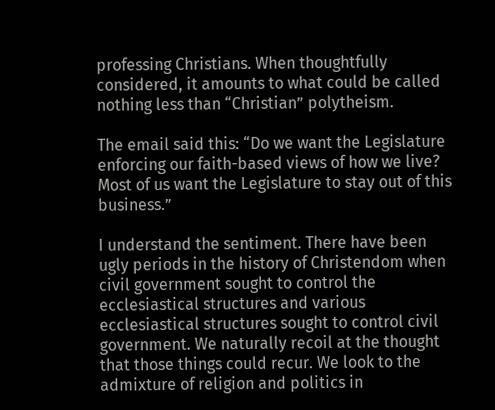professing Christians. When thoughtfully considered, it amounts to what could be called nothing less than “Christian” polytheism.

The email said this: “Do we want the Legislature enforcing our faith-based views of how we live? Most of us want the Legislature to stay out of this business.”

I understand the sentiment. There have been ugly periods in the history of Christendom when civil government sought to control the ecclesiastical structures and various ecclesiastical structures sought to control civil government. We naturally recoil at the thought that those things could recur. We look to the admixture of religion and politics in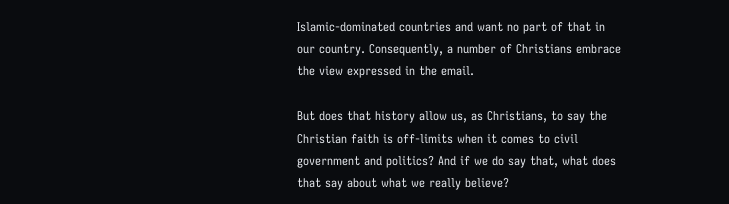Islamic-dominated countries and want no part of that in our country. Consequently, a number of Christians embrace the view expressed in the email.

But does that history allow us, as Christians, to say the Christian faith is off-limits when it comes to civil government and politics? And if we do say that, what does that say about what we really believe?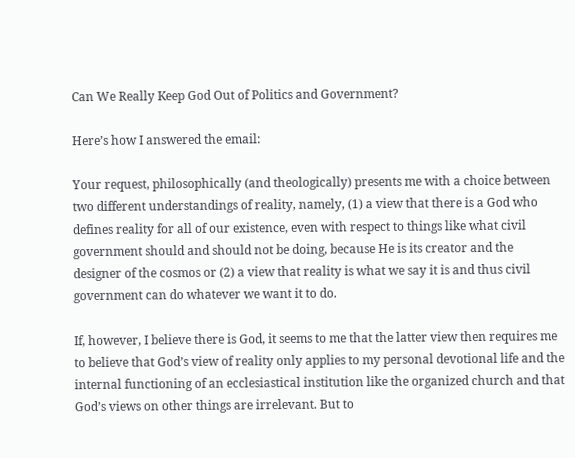Can We Really Keep God Out of Politics and Government?

Here’s how I answered the email:

Your request, philosophically (and theologically) presents me with a choice between two different understandings of reality, namely, (1) a view that there is a God who defines reality for all of our existence, even with respect to things like what civil government should and should not be doing, because He is its creator and the designer of the cosmos or (2) a view that reality is what we say it is and thus civil government can do whatever we want it to do.

If, however, I believe there is God, it seems to me that the latter view then requires me to believe that God’s view of reality only applies to my personal devotional life and the internal functioning of an ecclesiastical institution like the organized church and that God’s views on other things are irrelevant. But to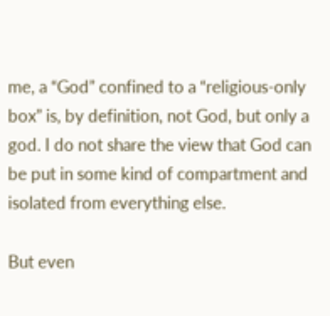me, a “God” confined to a “religious-only box” is, by definition, not God, but only a god. I do not share the view that God can be put in some kind of compartment and isolated from everything else.

But even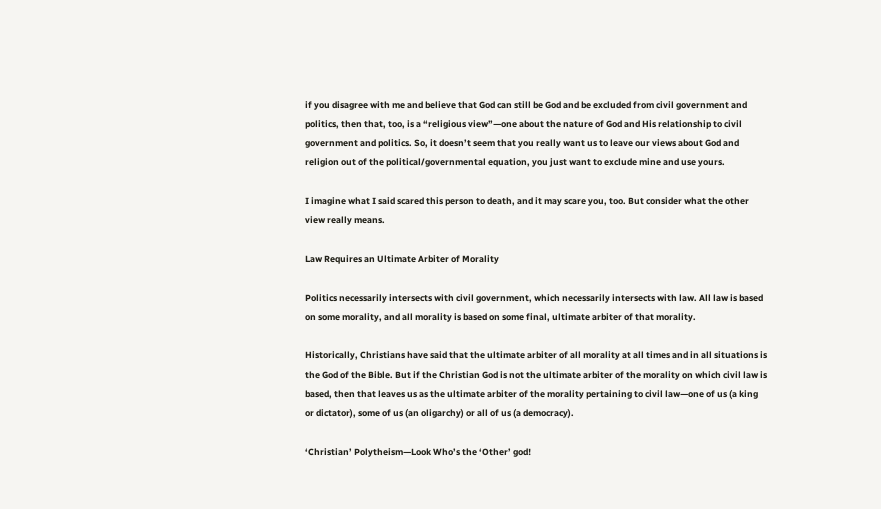if you disagree with me and believe that God can still be God and be excluded from civil government and politics, then that, too, is a “religious view”—one about the nature of God and His relationship to civil government and politics. So, it doesn’t seem that you really want us to leave our views about God and religion out of the political/governmental equation, you just want to exclude mine and use yours.

I imagine what I said scared this person to death, and it may scare you, too. But consider what the other view really means.

Law Requires an Ultimate Arbiter of Morality

Politics necessarily intersects with civil government, which necessarily intersects with law. All law is based on some morality, and all morality is based on some final, ultimate arbiter of that morality.

Historically, Christians have said that the ultimate arbiter of all morality at all times and in all situations is the God of the Bible. But if the Christian God is not the ultimate arbiter of the morality on which civil law is based, then that leaves us as the ultimate arbiter of the morality pertaining to civil law—one of us (a king or dictator), some of us (an oligarchy) or all of us (a democracy).

‘Christian’ Polytheism—Look Who’s the ‘Other’ god!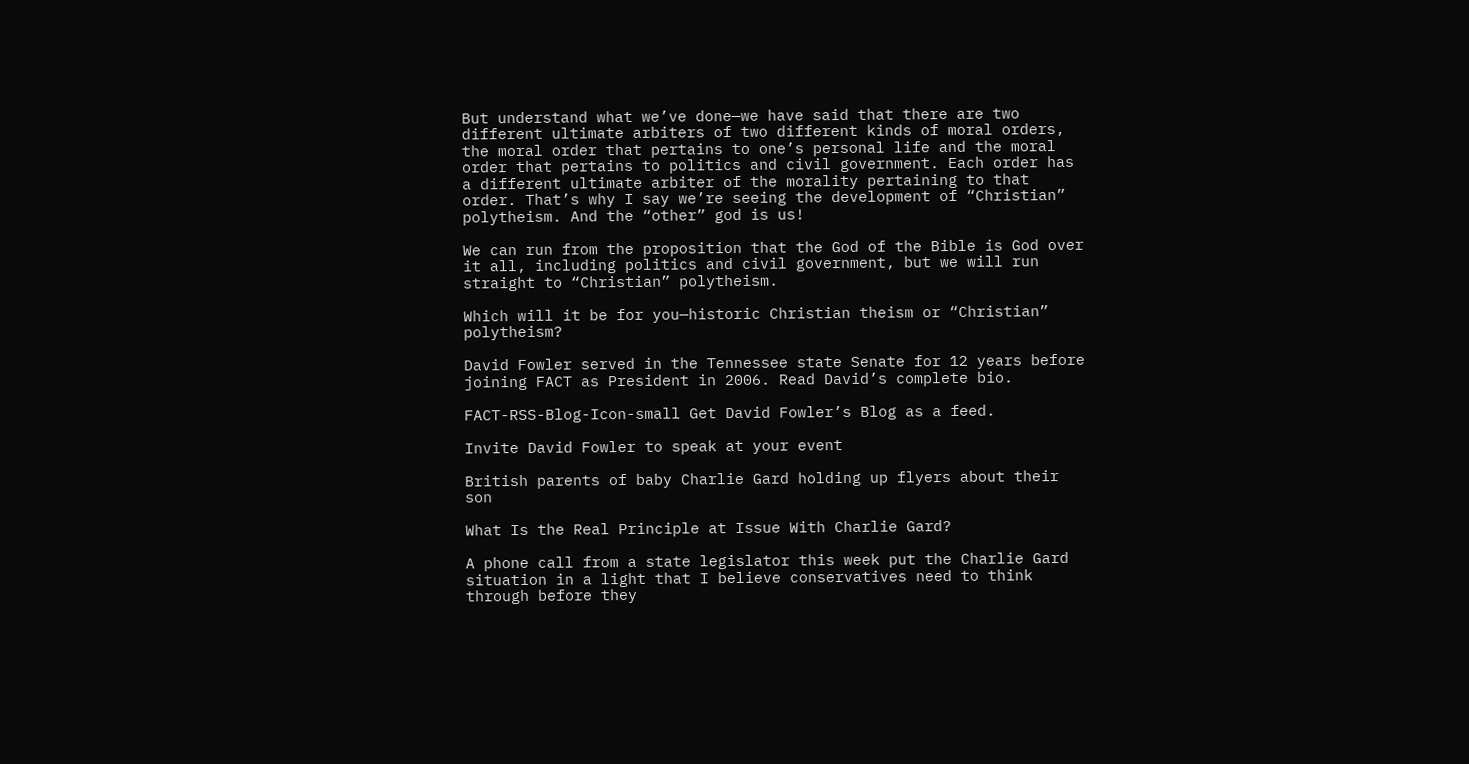But understand what we’ve done—we have said that there are two different ultimate arbiters of two different kinds of moral orders, the moral order that pertains to one’s personal life and the moral order that pertains to politics and civil government. Each order has a different ultimate arbiter of the morality pertaining to that order. That’s why I say we’re seeing the development of “Christian” polytheism. And the “other” god is us!

We can run from the proposition that the God of the Bible is God over it all, including politics and civil government, but we will run straight to “Christian” polytheism.

Which will it be for you—historic Christian theism or “Christian” polytheism?

David Fowler served in the Tennessee state Senate for 12 years before joining FACT as President in 2006. Read David’s complete bio.

FACT-RSS-Blog-Icon-small Get David Fowler’s Blog as a feed.

Invite David Fowler to speak at your event

British parents of baby Charlie Gard holding up flyers about their son

What Is the Real Principle at Issue With Charlie Gard?

A phone call from a state legislator this week put the Charlie Gard situation in a light that I believe conservatives need to think through before they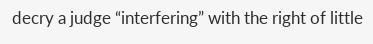decry a judge “interfering” with the right of little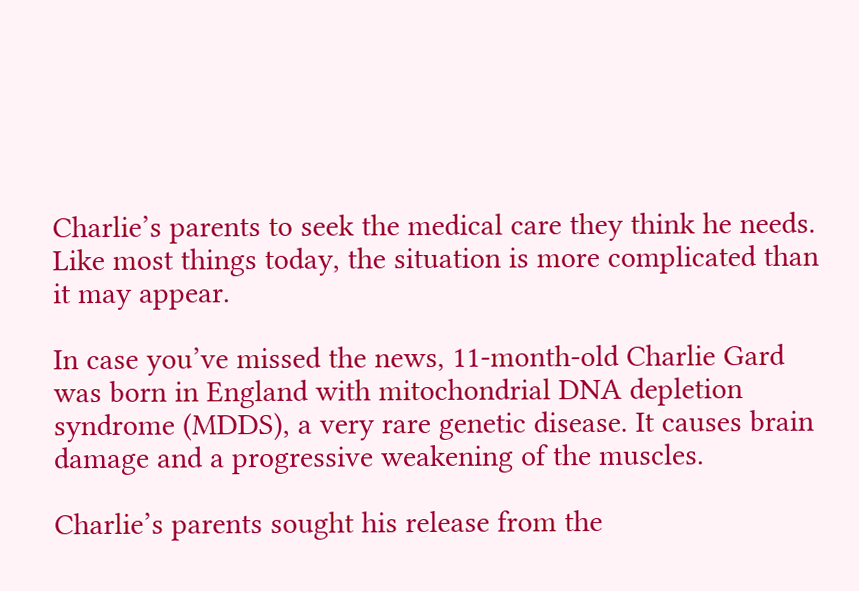Charlie’s parents to seek the medical care they think he needs. Like most things today, the situation is more complicated than it may appear.

In case you’ve missed the news, 11-month-old Charlie Gard was born in England with mitochondrial DNA depletion syndrome (MDDS), a very rare genetic disease. It causes brain damage and a progressive weakening of the muscles.

Charlie’s parents sought his release from the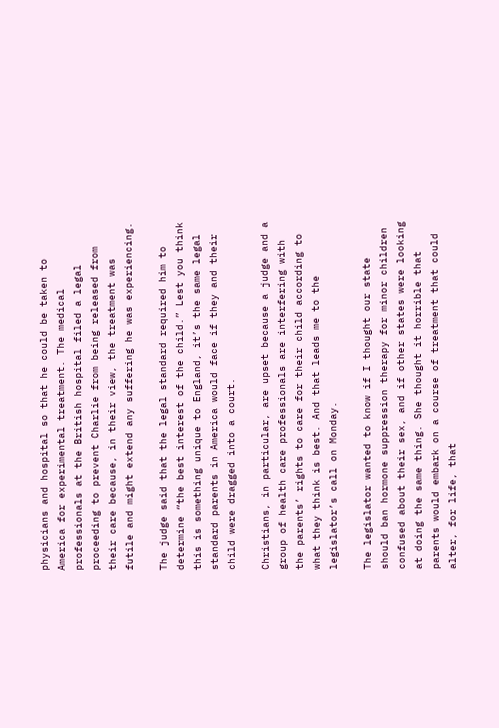physicians and hospital so that he could be taken to America for experimental treatment. The medical professionals at the British hospital filed a legal proceeding to prevent Charlie from being released from their care because, in their view, the treatment was futile and might extend any suffering he was experiencing.

The judge said that the legal standard required him to determine “the best interest of the child.” Lest you think this is something unique to England, it’s the same legal standard parents in America would face if they and their child were dragged into a court.

Christians, in particular, are upset because a judge and a group of health care professionals are interfering with the parents’ rights to care for their child according to what they think is best. And that leads me to the legislator’s call on Monday.

The legislator wanted to know if I thought our state should ban hormone suppression therapy for minor children confused about their sex, and if other states were looking at doing the same thing. She thought it horrible that parents would embark on a course of treatment that could alter, for life, that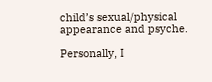child’s sexual/physical appearance and psyche.

Personally, I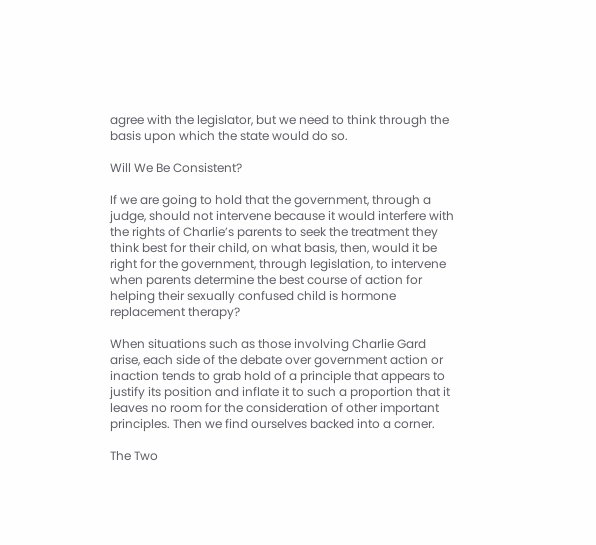agree with the legislator, but we need to think through the basis upon which the state would do so.

Will We Be Consistent?

If we are going to hold that the government, through a judge, should not intervene because it would interfere with the rights of Charlie’s parents to seek the treatment they think best for their child, on what basis, then, would it be right for the government, through legislation, to intervene when parents determine the best course of action for helping their sexually confused child is hormone replacement therapy?

When situations such as those involving Charlie Gard arise, each side of the debate over government action or inaction tends to grab hold of a principle that appears to justify its position and inflate it to such a proportion that it leaves no room for the consideration of other important principles. Then we find ourselves backed into a corner.

The Two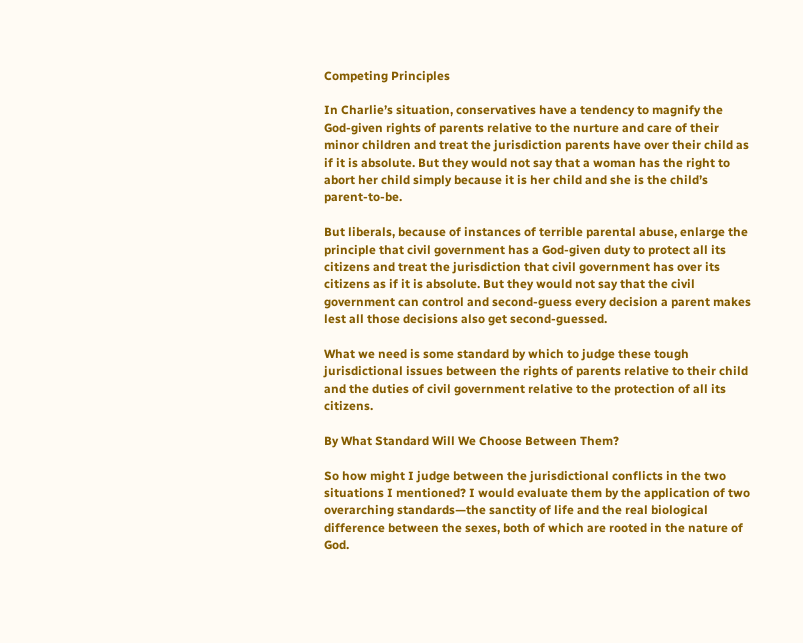Competing Principles

In Charlie’s situation, conservatives have a tendency to magnify the God-given rights of parents relative to the nurture and care of their minor children and treat the jurisdiction parents have over their child as if it is absolute. But they would not say that a woman has the right to abort her child simply because it is her child and she is the child’s parent-to-be.

But liberals, because of instances of terrible parental abuse, enlarge the principle that civil government has a God-given duty to protect all its citizens and treat the jurisdiction that civil government has over its citizens as if it is absolute. But they would not say that the civil government can control and second-guess every decision a parent makes lest all those decisions also get second-guessed.

What we need is some standard by which to judge these tough jurisdictional issues between the rights of parents relative to their child and the duties of civil government relative to the protection of all its citizens.

By What Standard Will We Choose Between Them?

So how might I judge between the jurisdictional conflicts in the two situations I mentioned? I would evaluate them by the application of two overarching standards—the sanctity of life and the real biological difference between the sexes, both of which are rooted in the nature of God.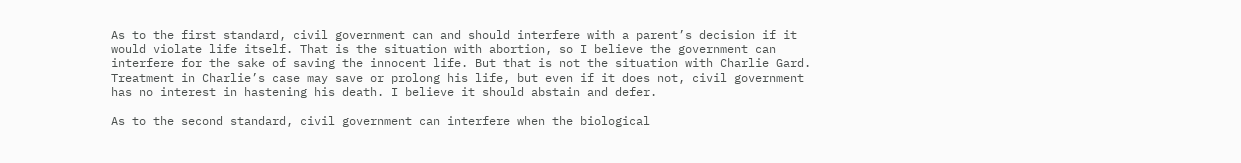As to the first standard, civil government can and should interfere with a parent’s decision if it would violate life itself. That is the situation with abortion, so I believe the government can interfere for the sake of saving the innocent life. But that is not the situation with Charlie Gard. Treatment in Charlie’s case may save or prolong his life, but even if it does not, civil government has no interest in hastening his death. I believe it should abstain and defer.

As to the second standard, civil government can interfere when the biological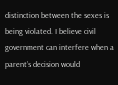distinction between the sexes is being violated. I believe civil government can interfere when a parent’s decision would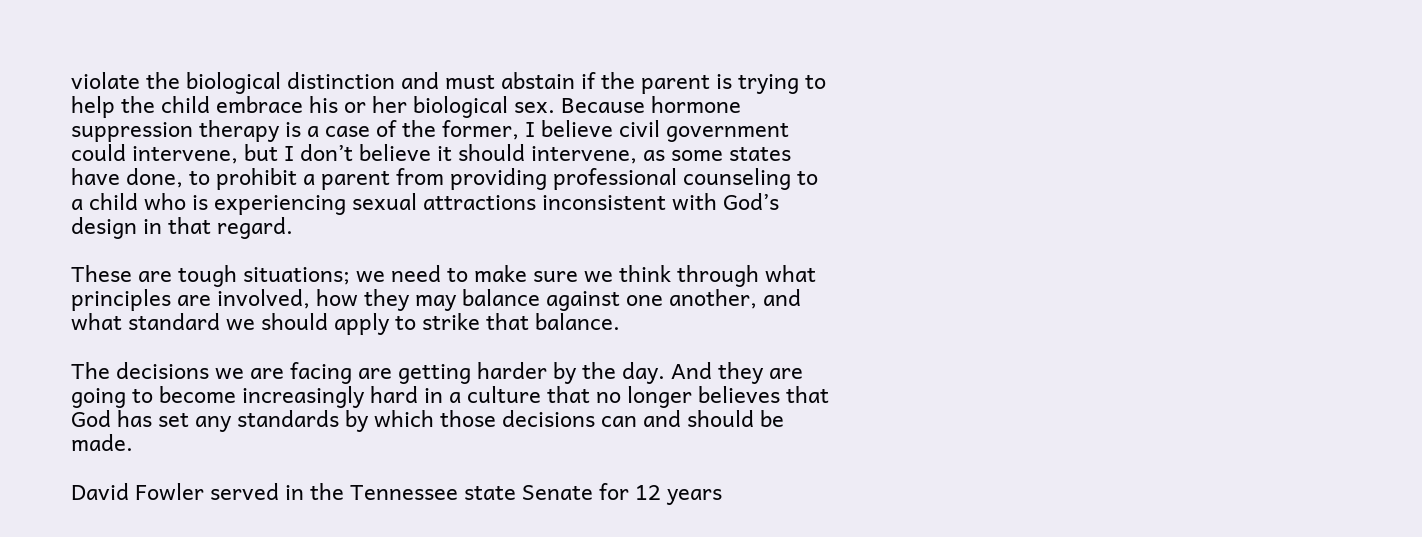violate the biological distinction and must abstain if the parent is trying to help the child embrace his or her biological sex. Because hormone suppression therapy is a case of the former, I believe civil government could intervene, but I don’t believe it should intervene, as some states have done, to prohibit a parent from providing professional counseling to a child who is experiencing sexual attractions inconsistent with God’s design in that regard.

These are tough situations; we need to make sure we think through what principles are involved, how they may balance against one another, and what standard we should apply to strike that balance.

The decisions we are facing are getting harder by the day. And they are going to become increasingly hard in a culture that no longer believes that God has set any standards by which those decisions can and should be made.

David Fowler served in the Tennessee state Senate for 12 years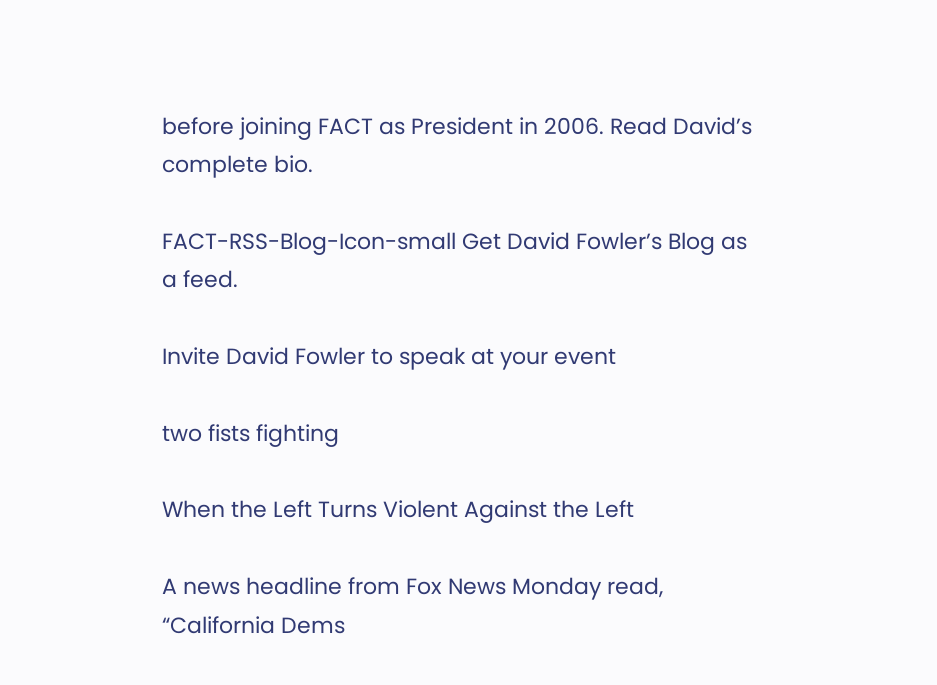before joining FACT as President in 2006. Read David’s complete bio.

FACT-RSS-Blog-Icon-small Get David Fowler’s Blog as a feed.

Invite David Fowler to speak at your event

two fists fighting

When the Left Turns Violent Against the Left

A news headline from Fox News Monday read, “California Dems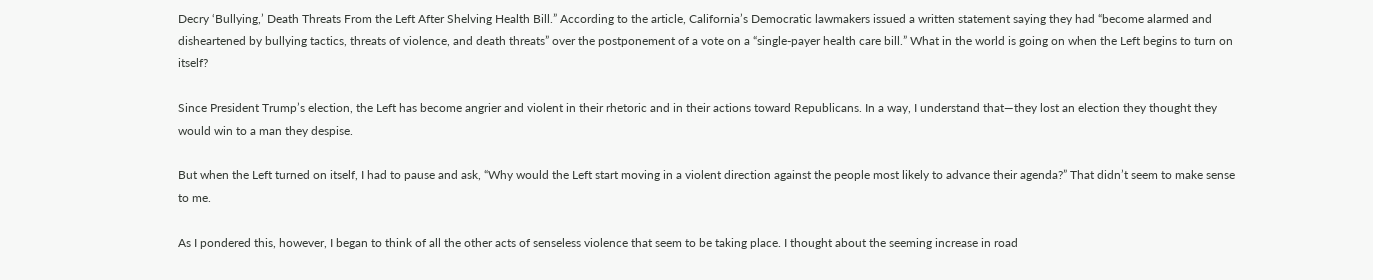Decry ‘Bullying,’ Death Threats From the Left After Shelving Health Bill.” According to the article, California’s Democratic lawmakers issued a written statement saying they had “become alarmed and disheartened by bullying tactics, threats of violence, and death threats” over the postponement of a vote on a “single-payer health care bill.” What in the world is going on when the Left begins to turn on itself?

Since President Trump’s election, the Left has become angrier and violent in their rhetoric and in their actions toward Republicans. In a way, I understand that—they lost an election they thought they would win to a man they despise.

But when the Left turned on itself, I had to pause and ask, “Why would the Left start moving in a violent direction against the people most likely to advance their agenda?” That didn’t seem to make sense to me.

As I pondered this, however, I began to think of all the other acts of senseless violence that seem to be taking place. I thought about the seeming increase in road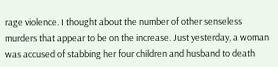rage violence. I thought about the number of other senseless murders that appear to be on the increase. Just yesterday, a woman was accused of stabbing her four children and husband to death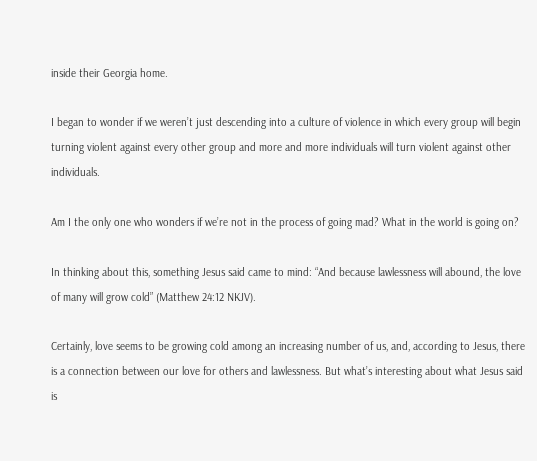inside their Georgia home.

I began to wonder if we weren’t just descending into a culture of violence in which every group will begin turning violent against every other group and more and more individuals will turn violent against other individuals.

Am I the only one who wonders if we’re not in the process of going mad? What in the world is going on?

In thinking about this, something Jesus said came to mind: “And because lawlessness will abound, the love of many will grow cold” (Matthew 24:12 NKJV).

Certainly, love seems to be growing cold among an increasing number of us, and, according to Jesus, there is a connection between our love for others and lawlessness. But what’s interesting about what Jesus said is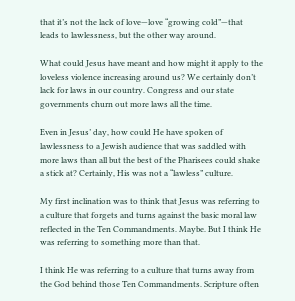that it’s not the lack of love—love “growing cold”—that leads to lawlessness, but the other way around.

What could Jesus have meant and how might it apply to the loveless violence increasing around us? We certainly don’t lack for laws in our country. Congress and our state governments churn out more laws all the time.

Even in Jesus’ day, how could He have spoken of lawlessness to a Jewish audience that was saddled with more laws than all but the best of the Pharisees could shake a stick at? Certainly, His was not a “lawless” culture.

My first inclination was to think that Jesus was referring to a culture that forgets and turns against the basic moral law reflected in the Ten Commandments. Maybe. But I think He was referring to something more than that.

I think He was referring to a culture that turns away from the God behind those Ten Commandments. Scripture often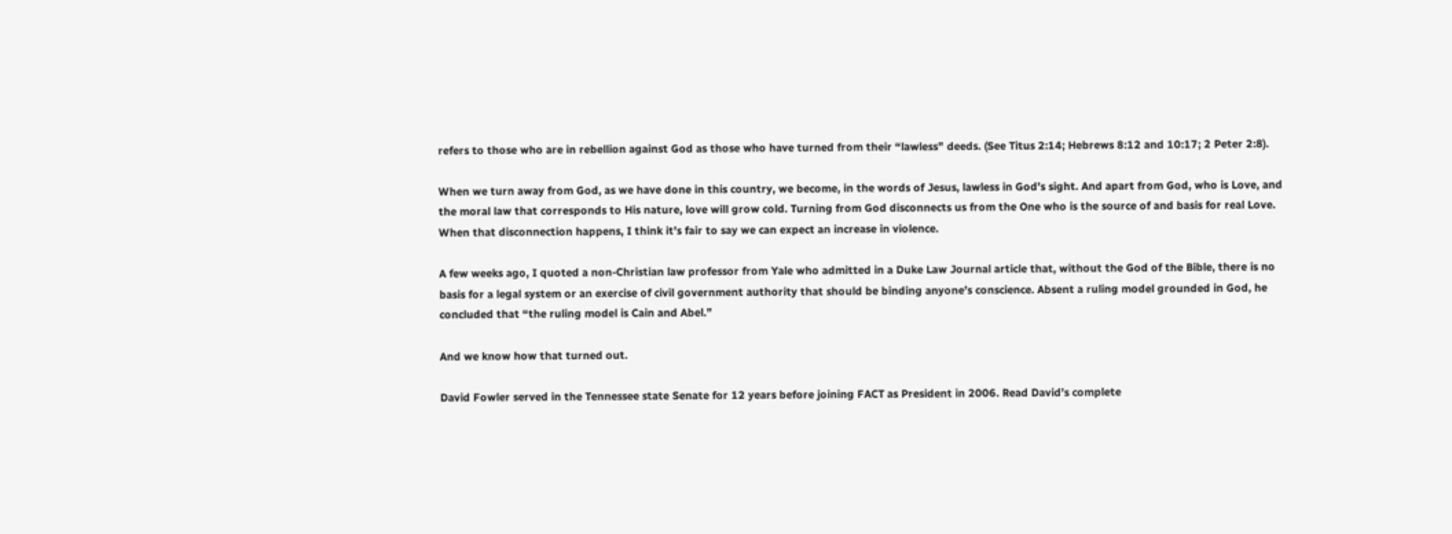refers to those who are in rebellion against God as those who have turned from their “lawless” deeds. (See Titus 2:14; Hebrews 8:12 and 10:17; 2 Peter 2:8).

When we turn away from God, as we have done in this country, we become, in the words of Jesus, lawless in God’s sight. And apart from God, who is Love, and the moral law that corresponds to His nature, love will grow cold. Turning from God disconnects us from the One who is the source of and basis for real Love. When that disconnection happens, I think it’s fair to say we can expect an increase in violence.

A few weeks ago, I quoted a non-Christian law professor from Yale who admitted in a Duke Law Journal article that, without the God of the Bible, there is no basis for a legal system or an exercise of civil government authority that should be binding anyone’s conscience. Absent a ruling model grounded in God, he concluded that “the ruling model is Cain and Abel.”

And we know how that turned out.

David Fowler served in the Tennessee state Senate for 12 years before joining FACT as President in 2006. Read David’s complete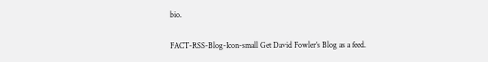bio.

FACT-RSS-Blog-Icon-small Get David Fowler’s Blog as a feed.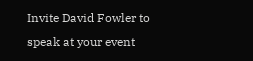Invite David Fowler to speak at your event